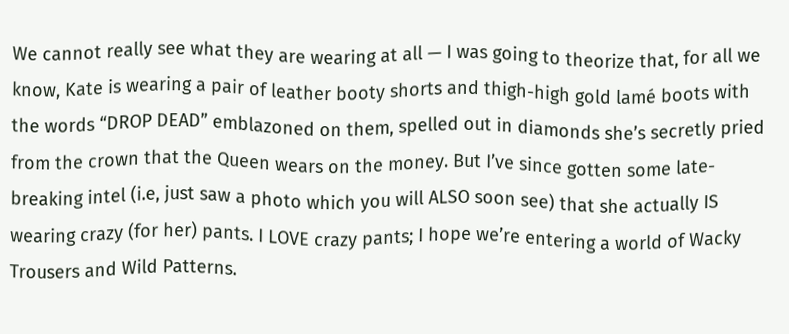We cannot really see what they are wearing at all — I was going to theorize that, for all we know, Kate is wearing a pair of leather booty shorts and thigh-high gold lamé boots with the words “DROP DEAD” emblazoned on them, spelled out in diamonds she’s secretly pried from the crown that the Queen wears on the money. But I’ve since gotten some late-breaking intel (i.e, just saw a photo which you will ALSO soon see) that she actually IS wearing crazy (for her) pants. I LOVE crazy pants; I hope we’re entering a world of Wacky Trousers and Wild Patterns.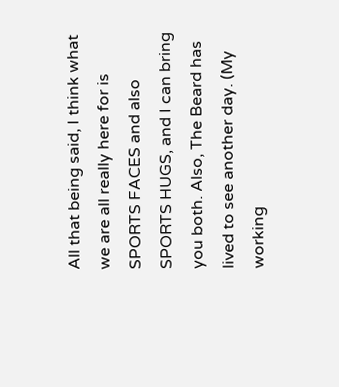All that being said, I think what we are all really here for is SPORTS FACES and also SPORTS HUGS, and I can bring you both. Also, The Beard has lived to see another day. (My working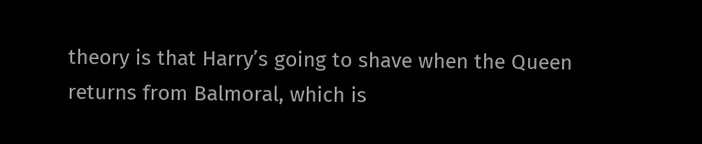theory is that Harry’s going to shave when the Queen returns from Balmoral, which is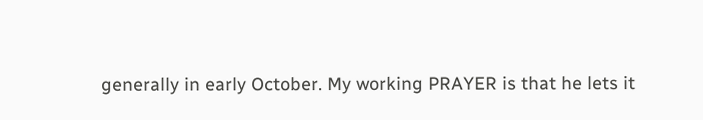generally in early October. My working PRAYER is that he lets it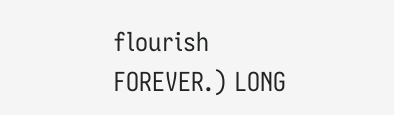flourish FOREVER.) LONG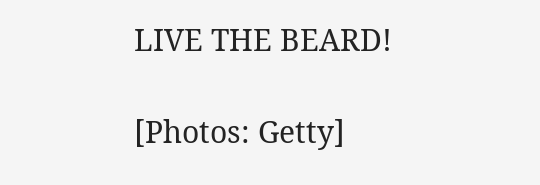LIVE THE BEARD!

[Photos: Getty]